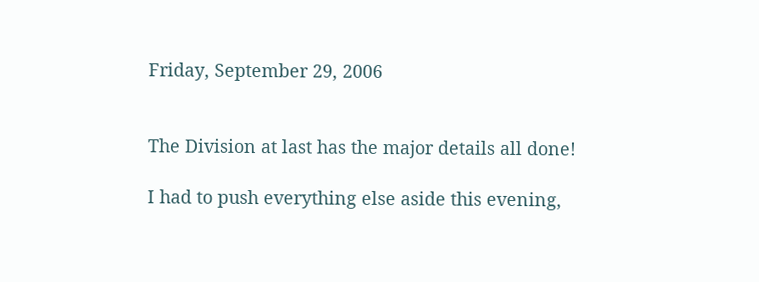Friday, September 29, 2006


The Division at last has the major details all done!

I had to push everything else aside this evening,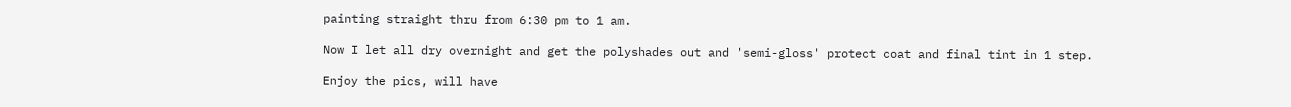painting straight thru from 6:30 pm to 1 am.

Now I let all dry overnight and get the polyshades out and 'semi-gloss' protect coat and final tint in 1 step.

Enjoy the pics, will have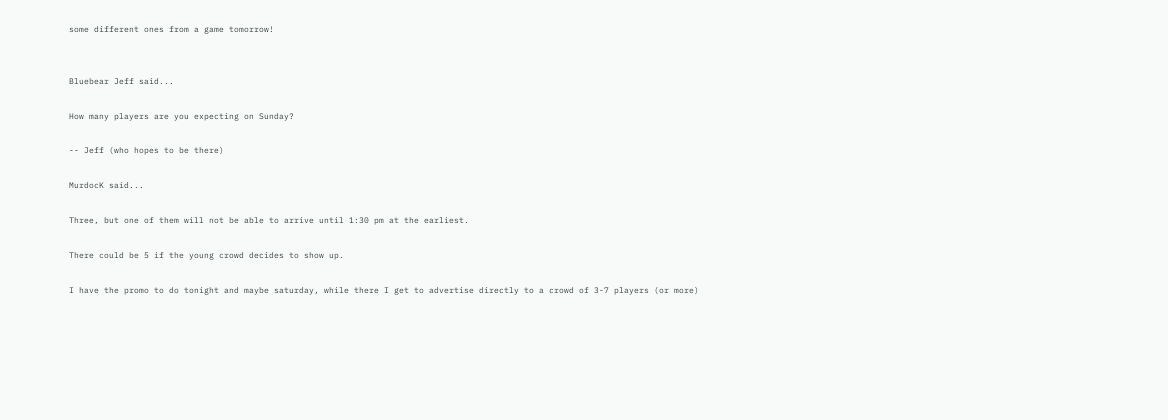some different ones from a game tomorrow!


Bluebear Jeff said...

How many players are you expecting on Sunday?

-- Jeff (who hopes to be there)

MurdocK said...

Three, but one of them will not be able to arrive until 1:30 pm at the earliest.

There could be 5 if the young crowd decides to show up.

I have the promo to do tonight and maybe saturday, while there I get to advertise directly to a crowd of 3-7 players (or more)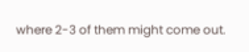where 2-3 of them might come out.